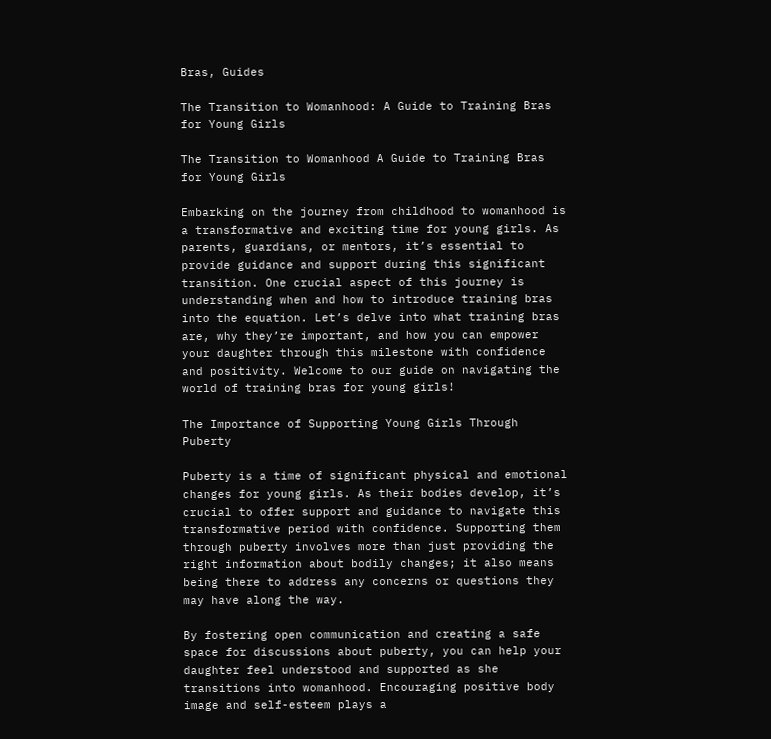Bras, Guides

The Transition to Womanhood: A Guide to Training Bras for Young Girls

The Transition to Womanhood A Guide to Training Bras for Young Girls

Embarking on the journey from childhood to womanhood is a transformative and exciting time for young girls. As parents, guardians, or mentors, it’s essential to provide guidance and support during this significant transition. One crucial aspect of this journey is understanding when and how to introduce training bras into the equation. Let’s delve into what training bras are, why they’re important, and how you can empower your daughter through this milestone with confidence and positivity. Welcome to our guide on navigating the world of training bras for young girls!

The Importance of Supporting Young Girls Through Puberty

Puberty is a time of significant physical and emotional changes for young girls. As their bodies develop, it’s crucial to offer support and guidance to navigate this transformative period with confidence. Supporting them through puberty involves more than just providing the right information about bodily changes; it also means being there to address any concerns or questions they may have along the way.

By fostering open communication and creating a safe space for discussions about puberty, you can help your daughter feel understood and supported as she transitions into womanhood. Encouraging positive body image and self-esteem plays a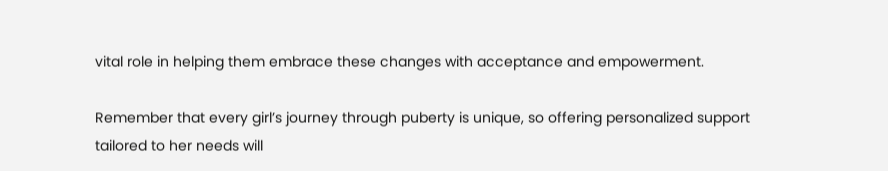vital role in helping them embrace these changes with acceptance and empowerment.

Remember that every girl’s journey through puberty is unique, so offering personalized support tailored to her needs will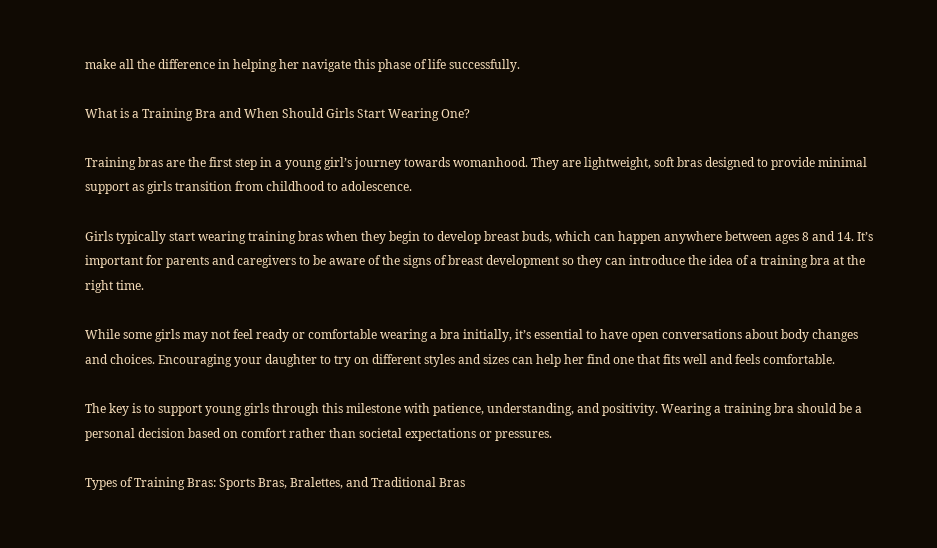make all the difference in helping her navigate this phase of life successfully.

What is a Training Bra and When Should Girls Start Wearing One?

Training bras are the first step in a young girl’s journey towards womanhood. They are lightweight, soft bras designed to provide minimal support as girls transition from childhood to adolescence.

Girls typically start wearing training bras when they begin to develop breast buds, which can happen anywhere between ages 8 and 14. It’s important for parents and caregivers to be aware of the signs of breast development so they can introduce the idea of a training bra at the right time.

While some girls may not feel ready or comfortable wearing a bra initially, it’s essential to have open conversations about body changes and choices. Encouraging your daughter to try on different styles and sizes can help her find one that fits well and feels comfortable.

The key is to support young girls through this milestone with patience, understanding, and positivity. Wearing a training bra should be a personal decision based on comfort rather than societal expectations or pressures.

Types of Training Bras: Sports Bras, Bralettes, and Traditional Bras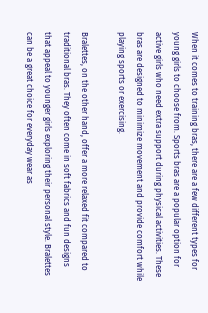When it comes to training bras, there are a few different types for young girls to choose from. Sports bras are a popular option for active girls who need extra support during physical activities. These bras are designed to minimize movement and provide comfort while playing sports or exercising.

Bralettes, on the other hand, offer a more relaxed fit compared to traditional bras. They often come in soft fabrics and fun designs that appeal to younger girls exploring their personal style. Bralettes can be a great choice for everyday wear as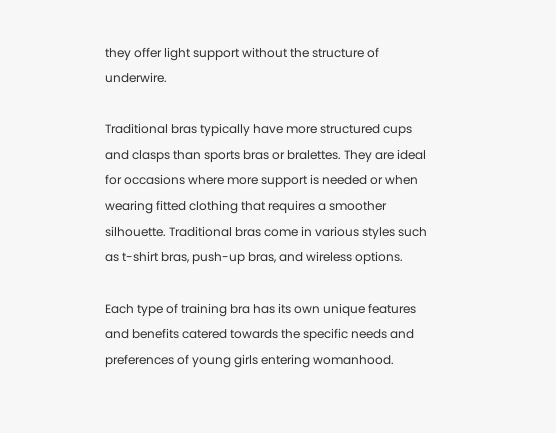they offer light support without the structure of underwire.

Traditional bras typically have more structured cups and clasps than sports bras or bralettes. They are ideal for occasions where more support is needed or when wearing fitted clothing that requires a smoother silhouette. Traditional bras come in various styles such as t-shirt bras, push-up bras, and wireless options.

Each type of training bra has its own unique features and benefits catered towards the specific needs and preferences of young girls entering womanhood.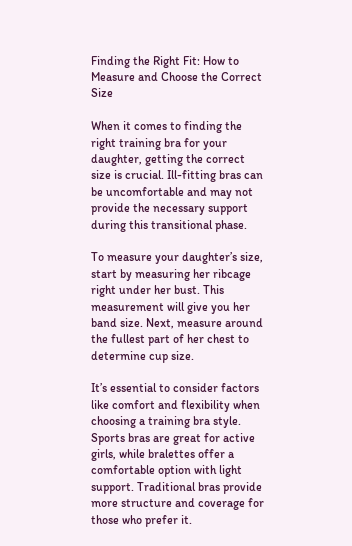Finding the Right Fit: How to Measure and Choose the Correct Size

When it comes to finding the right training bra for your daughter, getting the correct size is crucial. Ill-fitting bras can be uncomfortable and may not provide the necessary support during this transitional phase.

To measure your daughter’s size, start by measuring her ribcage right under her bust. This measurement will give you her band size. Next, measure around the fullest part of her chest to determine cup size.

It’s essential to consider factors like comfort and flexibility when choosing a training bra style. Sports bras are great for active girls, while bralettes offer a comfortable option with light support. Traditional bras provide more structure and coverage for those who prefer it.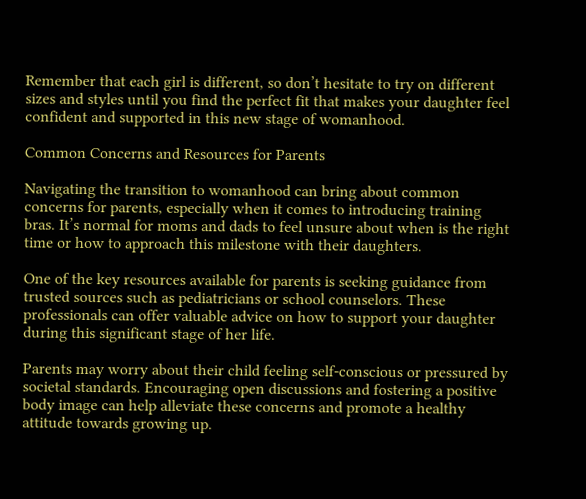Remember that each girl is different, so don’t hesitate to try on different sizes and styles until you find the perfect fit that makes your daughter feel confident and supported in this new stage of womanhood.

Common Concerns and Resources for Parents

Navigating the transition to womanhood can bring about common concerns for parents, especially when it comes to introducing training bras. It’s normal for moms and dads to feel unsure about when is the right time or how to approach this milestone with their daughters.

One of the key resources available for parents is seeking guidance from trusted sources such as pediatricians or school counselors. These professionals can offer valuable advice on how to support your daughter during this significant stage of her life.

Parents may worry about their child feeling self-conscious or pressured by societal standards. Encouraging open discussions and fostering a positive body image can help alleviate these concerns and promote a healthy attitude towards growing up.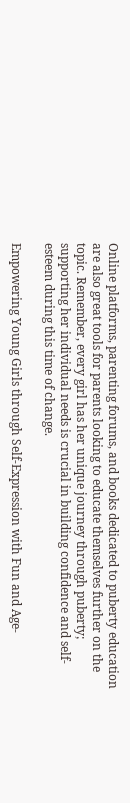Online platforms, parenting forums, and books dedicated to puberty education are also great tools for parents looking to educate themselves further on the topic. Remember, every girl has her unique journey through puberty; supporting her individual needs is crucial in building confidence and self-esteem during this time of change.

Empowering Young Girls through Self-Expression with Fun and Age-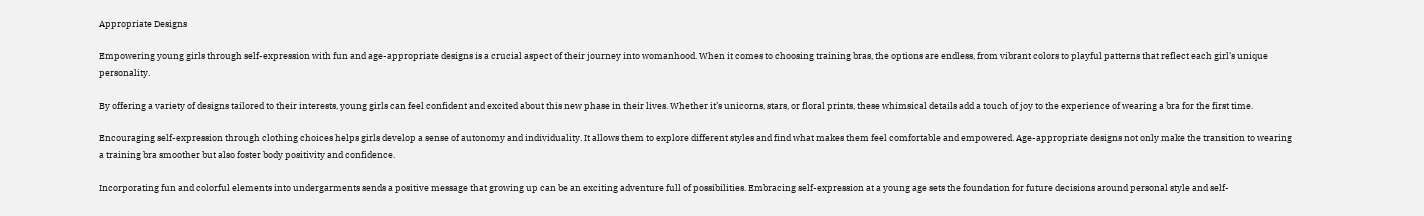Appropriate Designs

Empowering young girls through self-expression with fun and age-appropriate designs is a crucial aspect of their journey into womanhood. When it comes to choosing training bras, the options are endless, from vibrant colors to playful patterns that reflect each girl’s unique personality.

By offering a variety of designs tailored to their interests, young girls can feel confident and excited about this new phase in their lives. Whether it’s unicorns, stars, or floral prints, these whimsical details add a touch of joy to the experience of wearing a bra for the first time.

Encouraging self-expression through clothing choices helps girls develop a sense of autonomy and individuality. It allows them to explore different styles and find what makes them feel comfortable and empowered. Age-appropriate designs not only make the transition to wearing a training bra smoother but also foster body positivity and confidence.

Incorporating fun and colorful elements into undergarments sends a positive message that growing up can be an exciting adventure full of possibilities. Embracing self-expression at a young age sets the foundation for future decisions around personal style and self-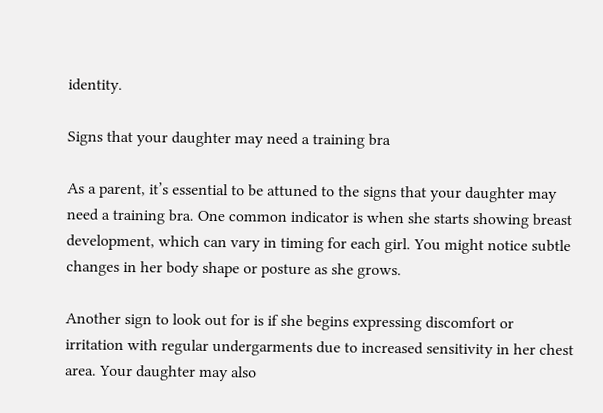identity.

Signs that your daughter may need a training bra

As a parent, it’s essential to be attuned to the signs that your daughter may need a training bra. One common indicator is when she starts showing breast development, which can vary in timing for each girl. You might notice subtle changes in her body shape or posture as she grows.

Another sign to look out for is if she begins expressing discomfort or irritation with regular undergarments due to increased sensitivity in her chest area. Your daughter may also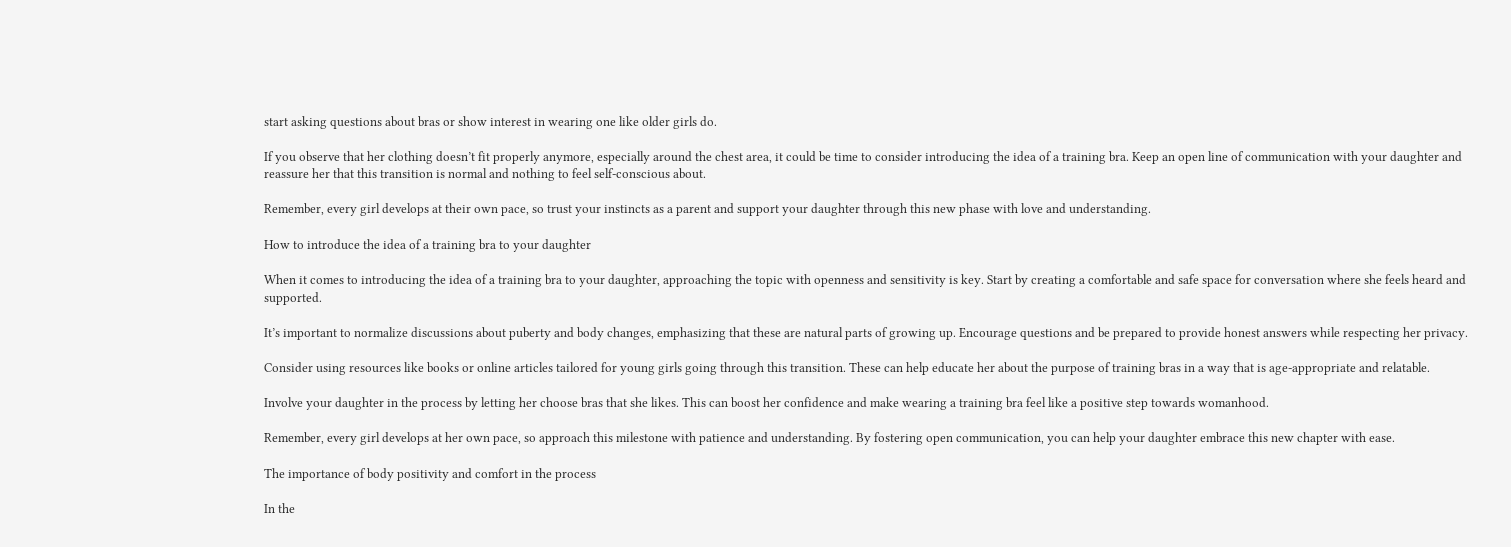start asking questions about bras or show interest in wearing one like older girls do.

If you observe that her clothing doesn’t fit properly anymore, especially around the chest area, it could be time to consider introducing the idea of a training bra. Keep an open line of communication with your daughter and reassure her that this transition is normal and nothing to feel self-conscious about.

Remember, every girl develops at their own pace, so trust your instincts as a parent and support your daughter through this new phase with love and understanding.

How to introduce the idea of a training bra to your daughter

When it comes to introducing the idea of a training bra to your daughter, approaching the topic with openness and sensitivity is key. Start by creating a comfortable and safe space for conversation where she feels heard and supported.

It’s important to normalize discussions about puberty and body changes, emphasizing that these are natural parts of growing up. Encourage questions and be prepared to provide honest answers while respecting her privacy.

Consider using resources like books or online articles tailored for young girls going through this transition. These can help educate her about the purpose of training bras in a way that is age-appropriate and relatable.

Involve your daughter in the process by letting her choose bras that she likes. This can boost her confidence and make wearing a training bra feel like a positive step towards womanhood.

Remember, every girl develops at her own pace, so approach this milestone with patience and understanding. By fostering open communication, you can help your daughter embrace this new chapter with ease.

The importance of body positivity and comfort in the process

In the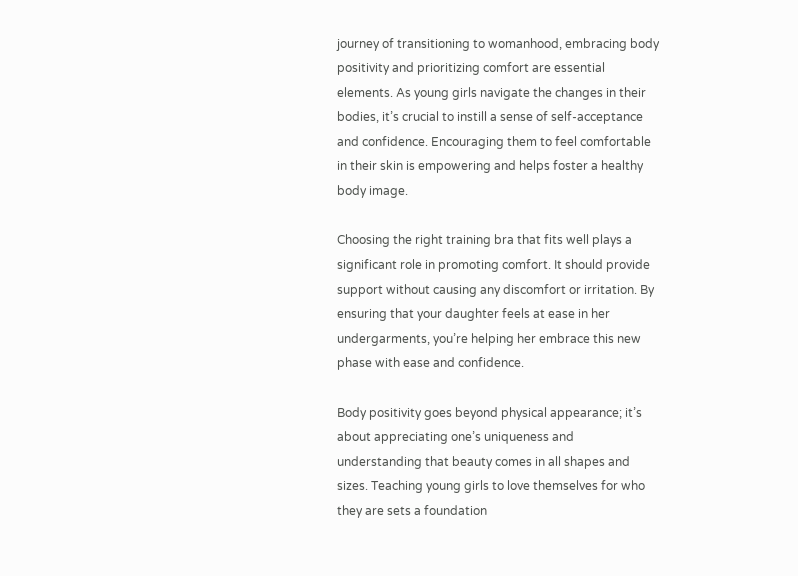journey of transitioning to womanhood, embracing body positivity and prioritizing comfort are essential elements. As young girls navigate the changes in their bodies, it’s crucial to instill a sense of self-acceptance and confidence. Encouraging them to feel comfortable in their skin is empowering and helps foster a healthy body image.

Choosing the right training bra that fits well plays a significant role in promoting comfort. It should provide support without causing any discomfort or irritation. By ensuring that your daughter feels at ease in her undergarments, you’re helping her embrace this new phase with ease and confidence.

Body positivity goes beyond physical appearance; it’s about appreciating one’s uniqueness and understanding that beauty comes in all shapes and sizes. Teaching young girls to love themselves for who they are sets a foundation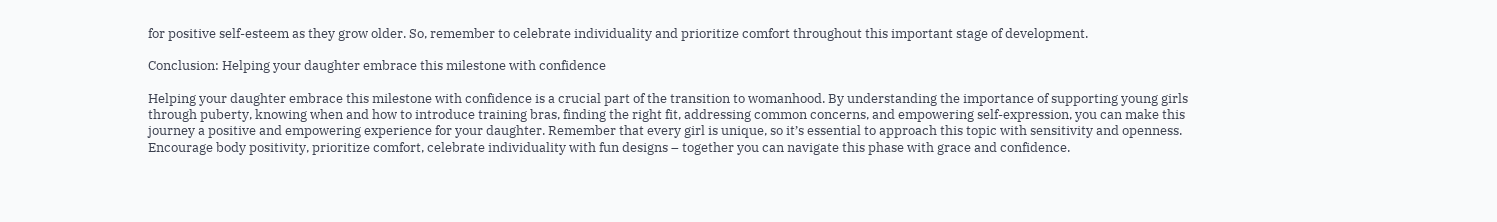for positive self-esteem as they grow older. So, remember to celebrate individuality and prioritize comfort throughout this important stage of development.

Conclusion: Helping your daughter embrace this milestone with confidence

Helping your daughter embrace this milestone with confidence is a crucial part of the transition to womanhood. By understanding the importance of supporting young girls through puberty, knowing when and how to introduce training bras, finding the right fit, addressing common concerns, and empowering self-expression, you can make this journey a positive and empowering experience for your daughter. Remember that every girl is unique, so it’s essential to approach this topic with sensitivity and openness. Encourage body positivity, prioritize comfort, celebrate individuality with fun designs – together you can navigate this phase with grace and confidence.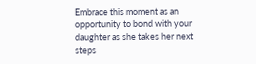Embrace this moment as an opportunity to bond with your daughter as she takes her next steps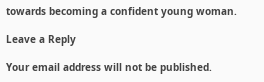towards becoming a confident young woman.

Leave a Reply

Your email address will not be published.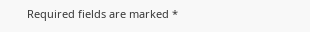Required fields are marked *